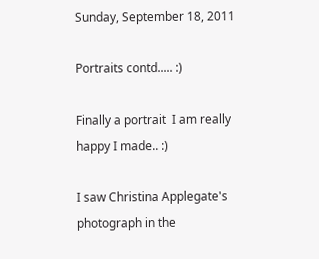Sunday, September 18, 2011

Portraits contd..... :)

Finally a portrait  I am really happy I made.. :)

I saw Christina Applegate's photograph in the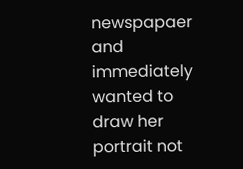newspapaer and immediately wanted to draw her portrait not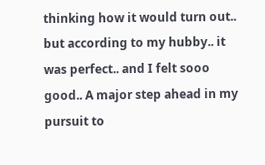thinking how it would turn out.. but according to my hubby.. it was perfect.. and I felt sooo good.. A major step ahead in my pursuit to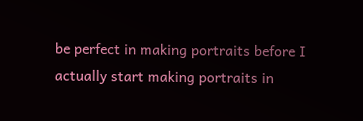be perfect in making portraits before I actually start making portraits in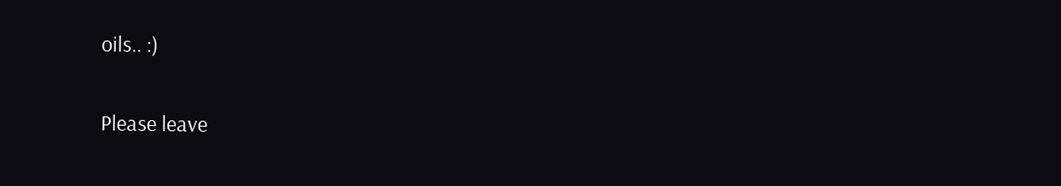oils.. :)

Please leave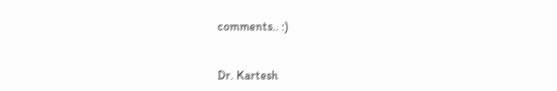comments.. :)


Dr. Kartesh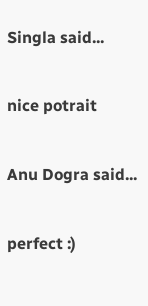Singla said...

nice potrait

Anu Dogra said...

perfect :)